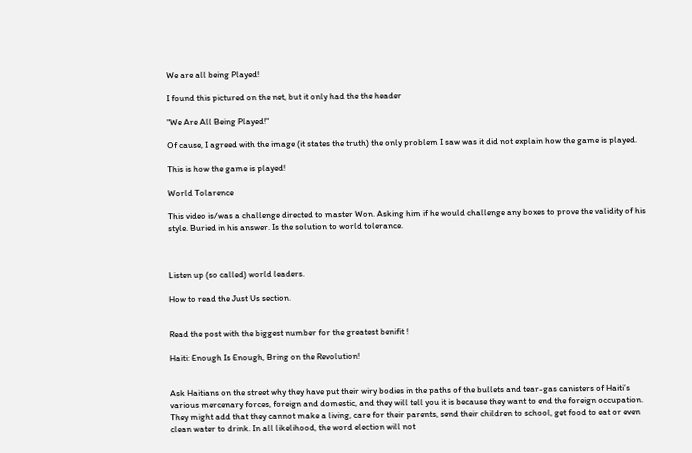We are all being Played!

I found this pictured on the net, but it only had the the header

"We Are All Being Played!"

Of cause, I agreed with the image (it states the truth) the only problem I saw was it did not explain how the game is played.

This is how the game is played!

World Tolarence

This video is/was a challenge directed to master Won. Asking him if he would challenge any boxes to prove the validity of his style. Buried in his answer. Is the solution to world tolerance.



Listen up (so called) world leaders.

How to read the Just Us section.


Read the post with the biggest number for the greatest benifit !

Haiti: Enough Is Enough, Bring on the Revolution!


Ask Haitians on the street why they have put their wiry bodies in the paths of the bullets and tear-gas canisters of Haiti’s various mercenary forces, foreign and domestic, and they will tell you it is because they want to end the foreign occupation. They might add that they cannot make a living, care for their parents, send their children to school, get food to eat or even clean water to drink. In all likelihood, the word election will not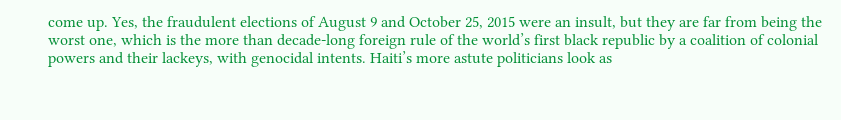come up. Yes, the fraudulent elections of August 9 and October 25, 2015 were an insult, but they are far from being the worst one, which is the more than decade-long foreign rule of the world’s first black republic by a coalition of colonial powers and their lackeys, with genocidal intents. Haiti’s more astute politicians look as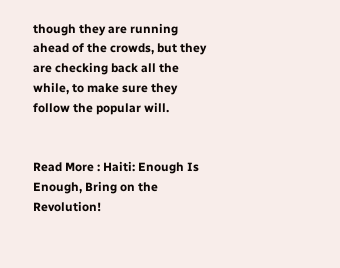though they are running ahead of the crowds, but they are checking back all the while, to make sure they follow the popular will.


Read More : Haiti: Enough Is Enough, Bring on the Revolution!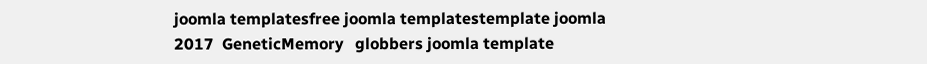joomla templatesfree joomla templatestemplate joomla
2017  GeneticMemory   globbers joomla template